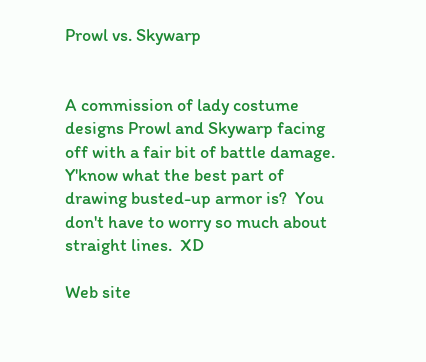Prowl vs. Skywarp


A commission of lady costume designs Prowl and Skywarp facing off with a fair bit of battle damage.  Y'know what the best part of drawing busted-up armor is?  You don't have to worry so much about straight lines.  XD

Web site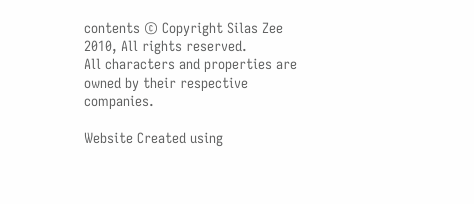contents © Copyright Silas Zee 2010, All rights reserved.
All characters and properties are owned by their respective companies.

Website Created using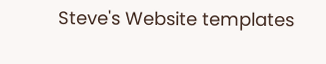Steve's Website templates